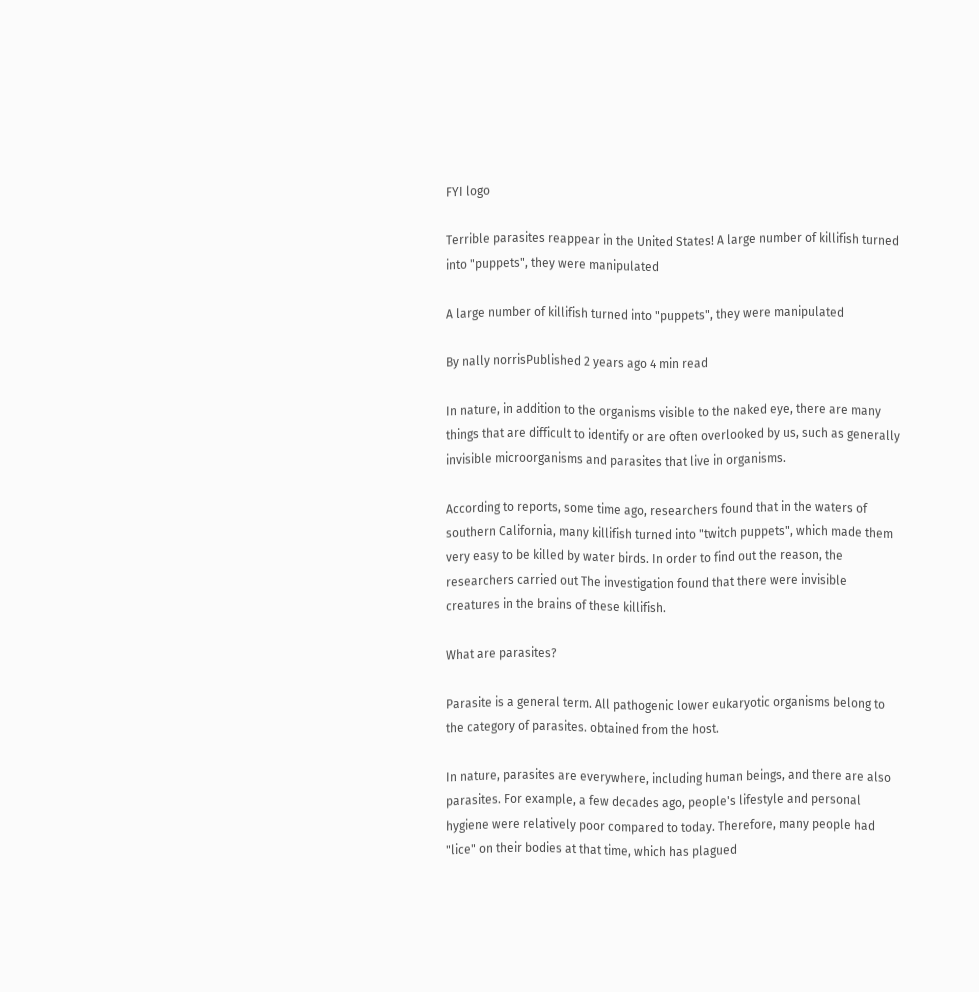FYI logo

Terrible parasites reappear in the United States! A large number of killifish turned into "puppets", they were manipulated

A large number of killifish turned into "puppets", they were manipulated

By nally norrisPublished 2 years ago 4 min read

In nature, in addition to the organisms visible to the naked eye, there are many things that are difficult to identify or are often overlooked by us, such as generally invisible microorganisms and parasites that live in organisms.

According to reports, some time ago, researchers found that in the waters of southern California, many killifish turned into "twitch puppets", which made them very easy to be killed by water birds. In order to find out the reason, the researchers carried out The investigation found that there were invisible creatures in the brains of these killifish.

What are parasites?

Parasite is a general term. All pathogenic lower eukaryotic organisms belong to the category of parasites. obtained from the host.

In nature, parasites are everywhere, including human beings, and there are also parasites. For example, a few decades ago, people's lifestyle and personal hygiene were relatively poor compared to today. Therefore, many people had "lice" on their bodies at that time, which has plagued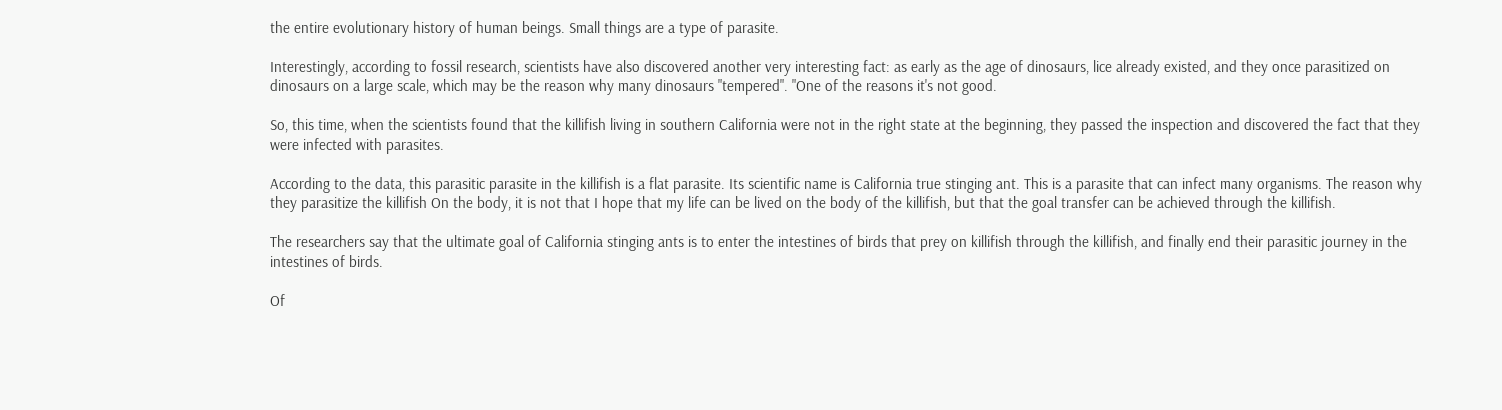the entire evolutionary history of human beings. Small things are a type of parasite.

Interestingly, according to fossil research, scientists have also discovered another very interesting fact: as early as the age of dinosaurs, lice already existed, and they once parasitized on dinosaurs on a large scale, which may be the reason why many dinosaurs "tempered". "One of the reasons it's not good.

So, this time, when the scientists found that the killifish living in southern California were not in the right state at the beginning, they passed the inspection and discovered the fact that they were infected with parasites.

According to the data, this parasitic parasite in the killifish is a flat parasite. Its scientific name is California true stinging ant. This is a parasite that can infect many organisms. The reason why they parasitize the killifish On the body, it is not that I hope that my life can be lived on the body of the killifish, but that the goal transfer can be achieved through the killifish.

The researchers say that the ultimate goal of California stinging ants is to enter the intestines of birds that prey on killifish through the killifish, and finally end their parasitic journey in the intestines of birds.

Of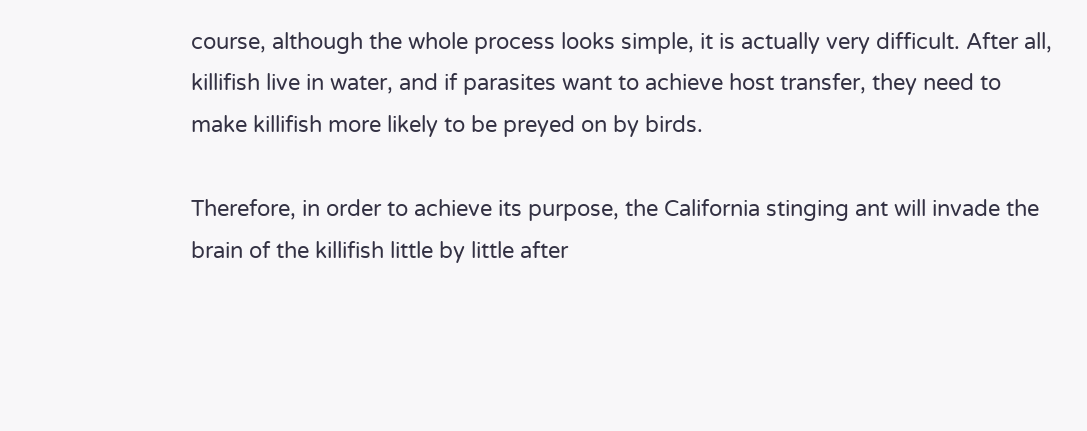course, although the whole process looks simple, it is actually very difficult. After all, killifish live in water, and if parasites want to achieve host transfer, they need to make killifish more likely to be preyed on by birds.

Therefore, in order to achieve its purpose, the California stinging ant will invade the brain of the killifish little by little after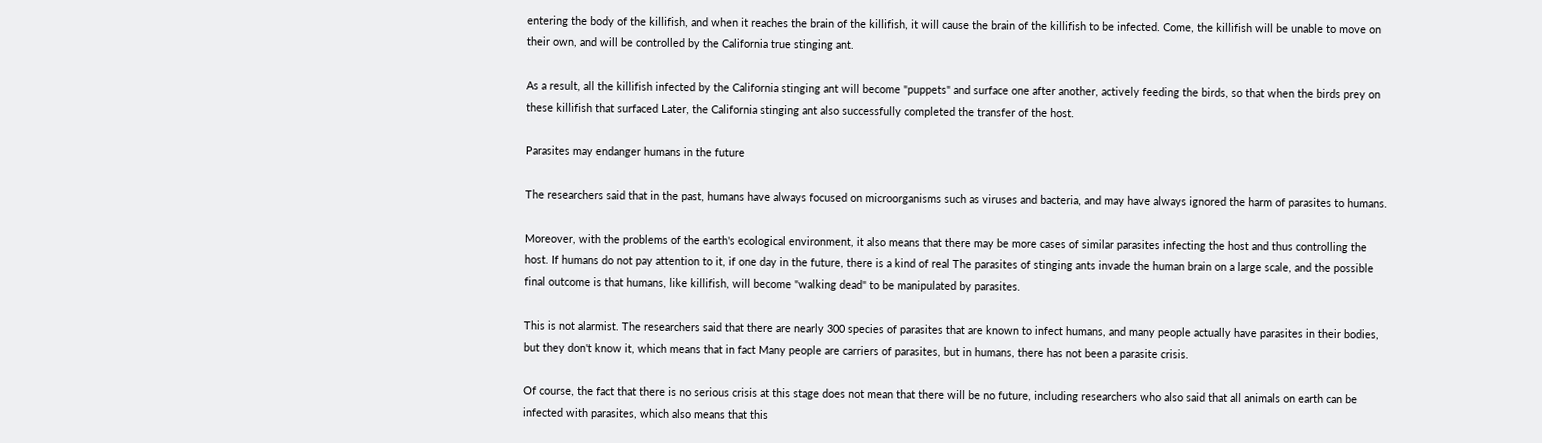entering the body of the killifish, and when it reaches the brain of the killifish, it will cause the brain of the killifish to be infected. Come, the killifish will be unable to move on their own, and will be controlled by the California true stinging ant.

As a result, all the killifish infected by the California stinging ant will become "puppets" and surface one after another, actively feeding the birds, so that when the birds prey on these killifish that surfaced Later, the California stinging ant also successfully completed the transfer of the host.

Parasites may endanger humans in the future

The researchers said that in the past, humans have always focused on microorganisms such as viruses and bacteria, and may have always ignored the harm of parasites to humans.

Moreover, with the problems of the earth's ecological environment, it also means that there may be more cases of similar parasites infecting the host and thus controlling the host. If humans do not pay attention to it, if one day in the future, there is a kind of real The parasites of stinging ants invade the human brain on a large scale, and the possible final outcome is that humans, like killifish, will become "walking dead" to be manipulated by parasites.

This is not alarmist. The researchers said that there are nearly 300 species of parasites that are known to infect humans, and many people actually have parasites in their bodies, but they don't know it, which means that in fact Many people are carriers of parasites, but in humans, there has not been a parasite crisis.

Of course, the fact that there is no serious crisis at this stage does not mean that there will be no future, including researchers who also said that all animals on earth can be infected with parasites, which also means that this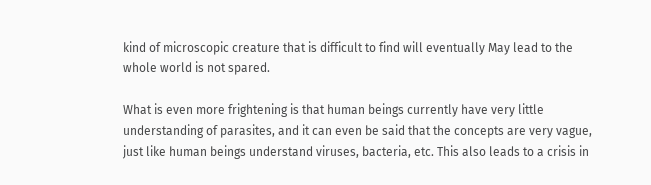kind of microscopic creature that is difficult to find will eventually May lead to the whole world is not spared.

What is even more frightening is that human beings currently have very little understanding of parasites, and it can even be said that the concepts are very vague, just like human beings understand viruses, bacteria, etc. This also leads to a crisis in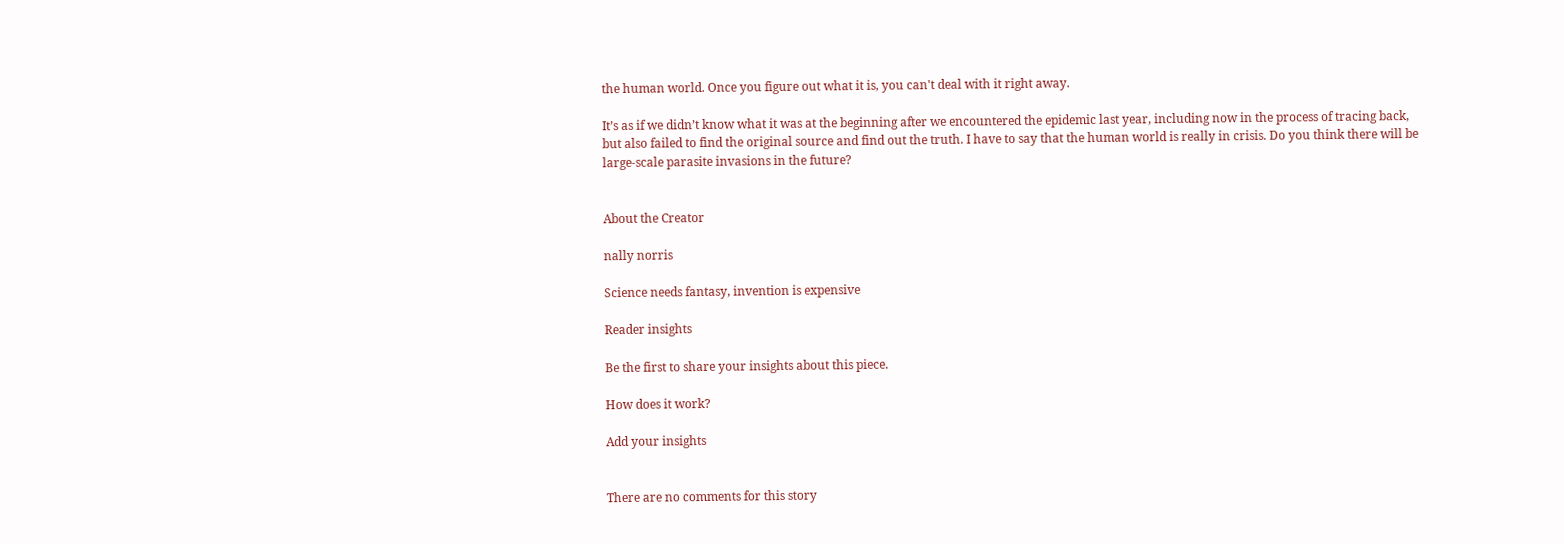the human world. Once you figure out what it is, you can't deal with it right away.

It’s as if we didn’t know what it was at the beginning after we encountered the epidemic last year, including now in the process of tracing back, but also failed to find the original source and find out the truth. I have to say that the human world is really in crisis. Do you think there will be large-scale parasite invasions in the future?


About the Creator

nally norris

Science needs fantasy, invention is expensive

Reader insights

Be the first to share your insights about this piece.

How does it work?

Add your insights


There are no comments for this story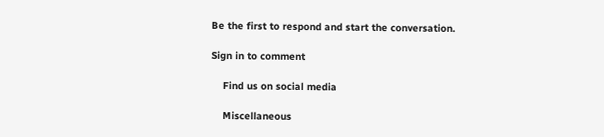Be the first to respond and start the conversation.

Sign in to comment

    Find us on social media

    Miscellaneous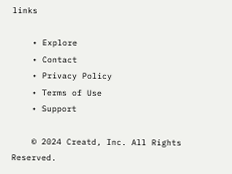links

    • Explore
    • Contact
    • Privacy Policy
    • Terms of Use
    • Support

    © 2024 Creatd, Inc. All Rights Reserved.